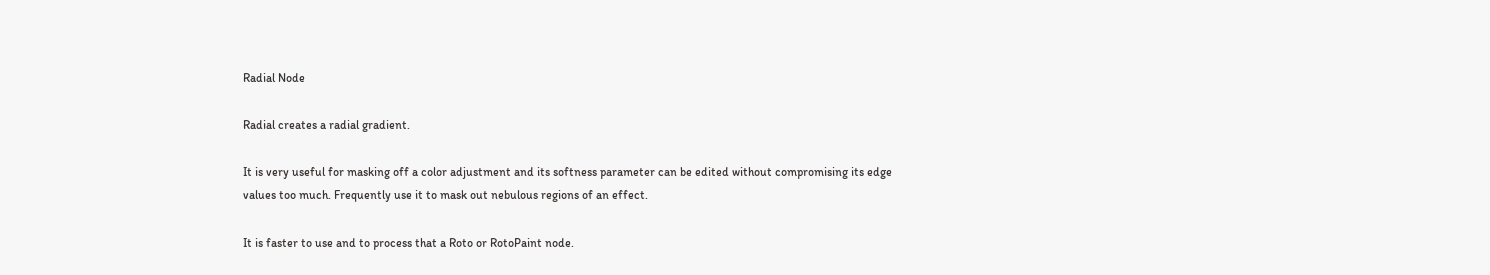Radial Node

Radial creates a radial gradient.

It is very useful for masking off a color adjustment and its softness parameter can be edited without compromising its edge values too much. Frequently use it to mask out nebulous regions of an effect.

It is faster to use and to process that a Roto or RotoPaint node.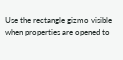Use the rectangle gizmo visible when properties are opened to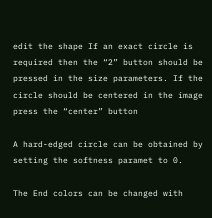edit the shape If an exact circle is required then the “2” button should be pressed in the size parameters. If the circle should be centered in the image press the “center” button

A hard-edged circle can be obtained by setting the softness paramet to 0.

The End colors can be changed with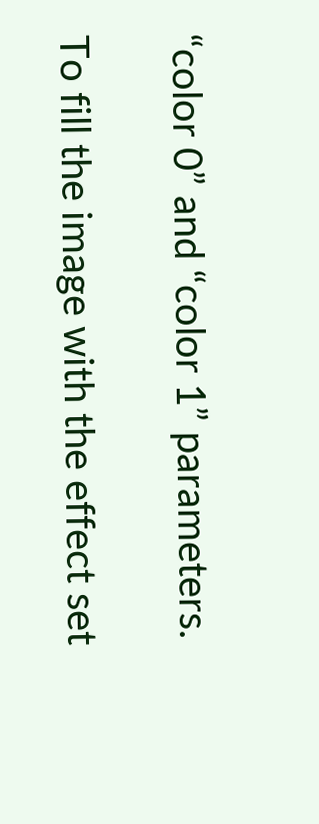“color 0” and “color 1” parameters.

To fill the image with the effect set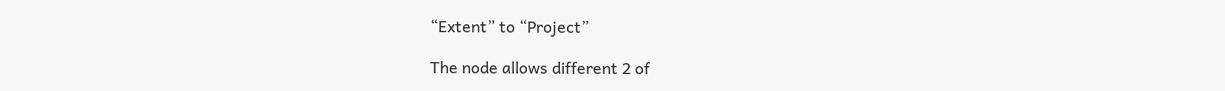“Extent” to “Project”

The node allows different 2 of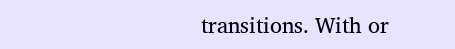transitions. With or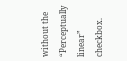without the “Perceptually linear” checkbox.